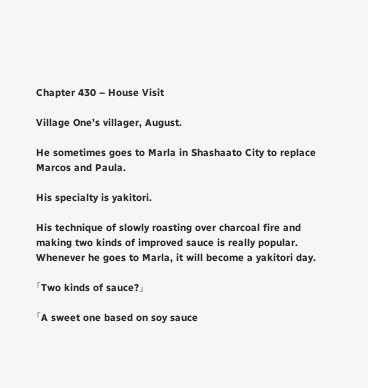Chapter 430 – House Visit

Village One’s villager, August.

He sometimes goes to Marla in Shashaato City to replace Marcos and Paula.

His specialty is yakitori.

His technique of slowly roasting over charcoal fire and making two kinds of improved sauce is really popular. Whenever he goes to Marla, it will become a yakitori day.

「Two kinds of sauce?」

「A sweet one based on soy sauce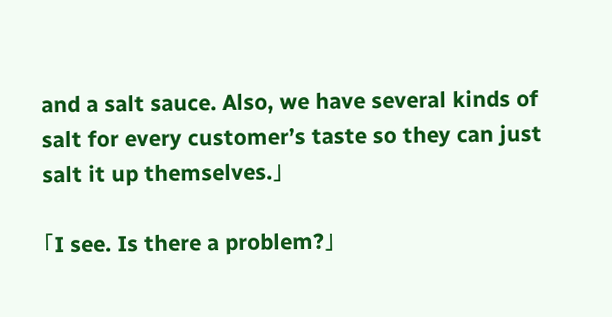and a salt sauce. Also, we have several kinds of salt for every customer’s taste so they can just salt it up themselves.」

「I see. Is there a problem?」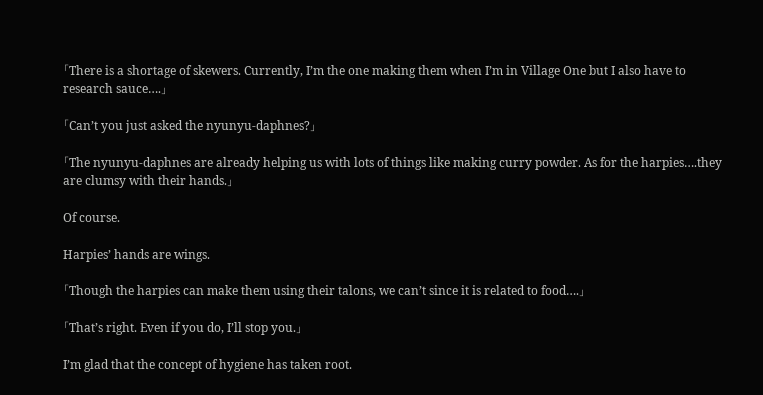「There is a shortage of skewers. Currently, I’m the one making them when I’m in Village One but I also have to research sauce….」

「Can’t you just asked the nyunyu-daphnes?」

「The nyunyu-daphnes are already helping us with lots of things like making curry powder. As for the harpies….they are clumsy with their hands.」

Of course.

Harpies’ hands are wings.

「Though the harpies can make them using their talons, we can’t since it is related to food….」

「That’s right. Even if you do, I’ll stop you.」

I’m glad that the concept of hygiene has taken root.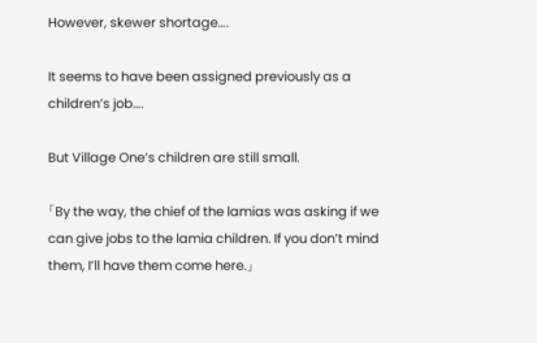However, skewer shortage….

It seems to have been assigned previously as a children’s job….

But Village One’s children are still small.

「By the way, the chief of the lamias was asking if we can give jobs to the lamia children. If you don’t mind them, I’ll have them come here.」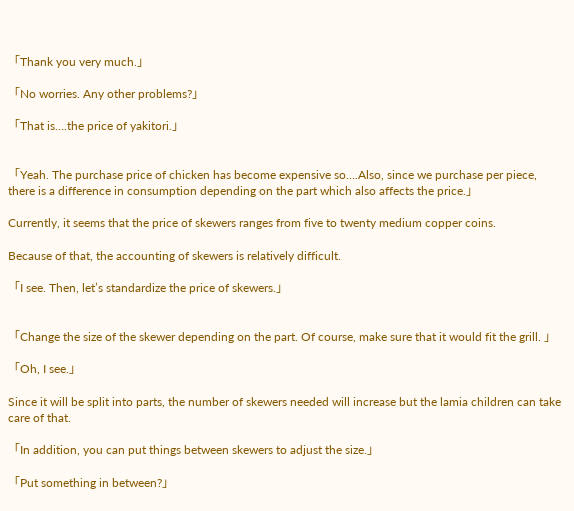「Thank you very much.」

「No worries. Any other problems?」

「That is….the price of yakitori.」


「Yeah. The purchase price of chicken has become expensive so….Also, since we purchase per piece, there is a difference in consumption depending on the part which also affects the price.」

Currently, it seems that the price of skewers ranges from five to twenty medium copper coins.

Because of that, the accounting of skewers is relatively difficult.

「I see. Then, let’s standardize the price of skewers.」


「Change the size of the skewer depending on the part. Of course, make sure that it would fit the grill. 」

「Oh, I see.」

Since it will be split into parts, the number of skewers needed will increase but the lamia children can take care of that.

「In addition, you can put things between skewers to adjust the size.」

「Put something in between?」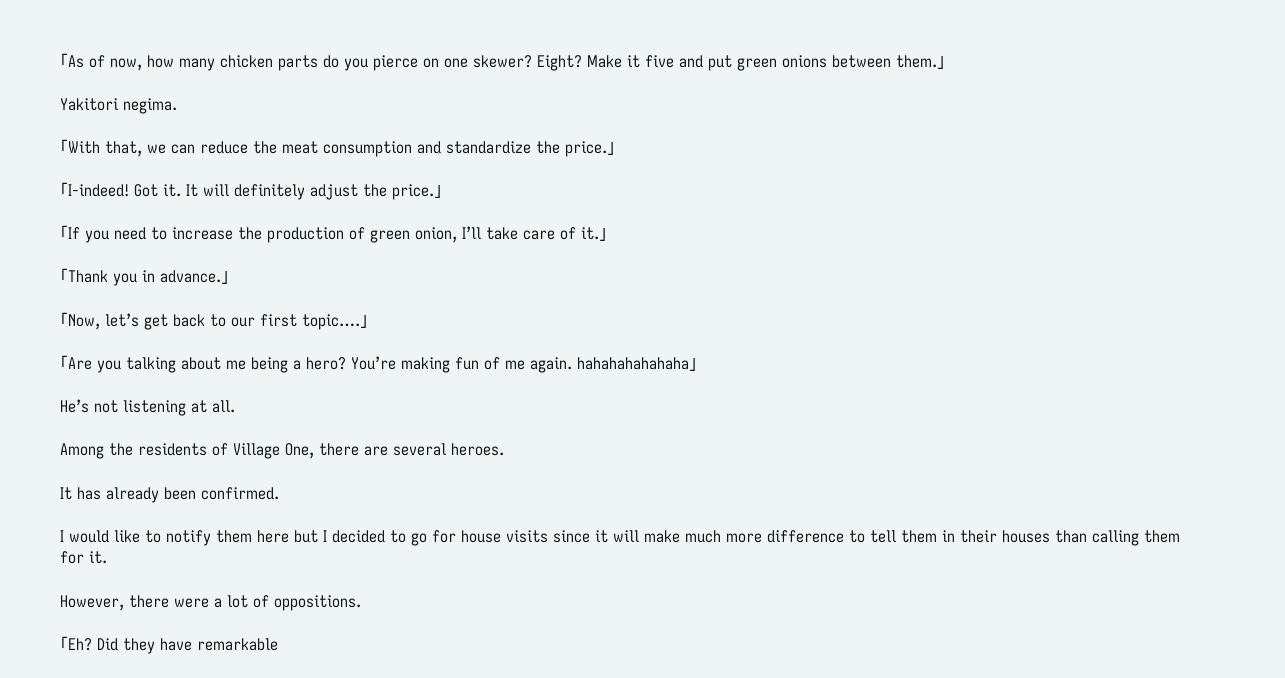「As of now, how many chicken parts do you pierce on one skewer? Eight? Make it five and put green onions between them.」

Yakitori negima.

「With that, we can reduce the meat consumption and standardize the price.」

「I-indeed! Got it. It will definitely adjust the price.」

「If you need to increase the production of green onion, I’ll take care of it.」

「Thank you in advance.」

「Now, let’s get back to our first topic….」

「Are you talking about me being a hero? You’re making fun of me again. hahahahahahaha」

He’s not listening at all.

Among the residents of Village One, there are several heroes.

It has already been confirmed.

I would like to notify them here but I decided to go for house visits since it will make much more difference to tell them in their houses than calling them for it.

However, there were a lot of oppositions.

「Eh? Did they have remarkable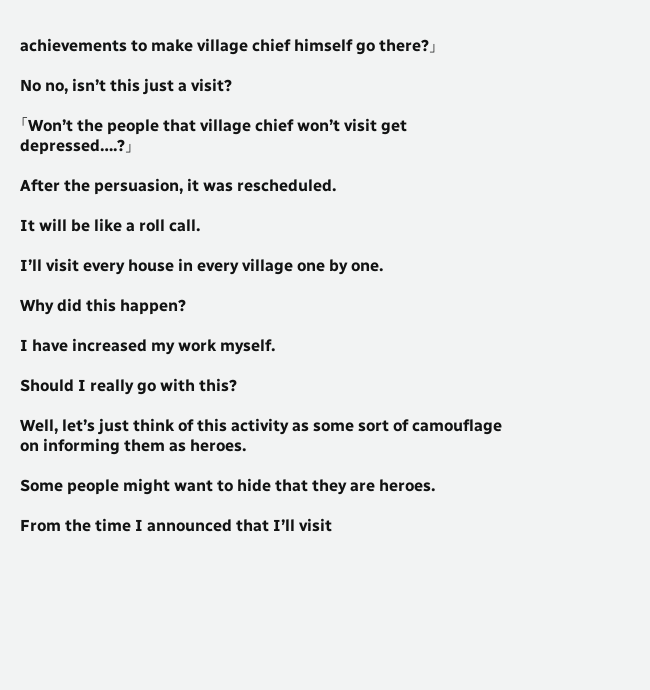achievements to make village chief himself go there?」

No no, isn’t this just a visit?

「Won’t the people that village chief won’t visit get depressed….?」

After the persuasion, it was rescheduled.

It will be like a roll call.

I’ll visit every house in every village one by one.

Why did this happen?

I have increased my work myself.

Should I really go with this?

Well, let’s just think of this activity as some sort of camouflage on informing them as heroes.

Some people might want to hide that they are heroes.

From the time I announced that I’ll visit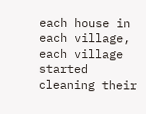each house in each village, each village started cleaning their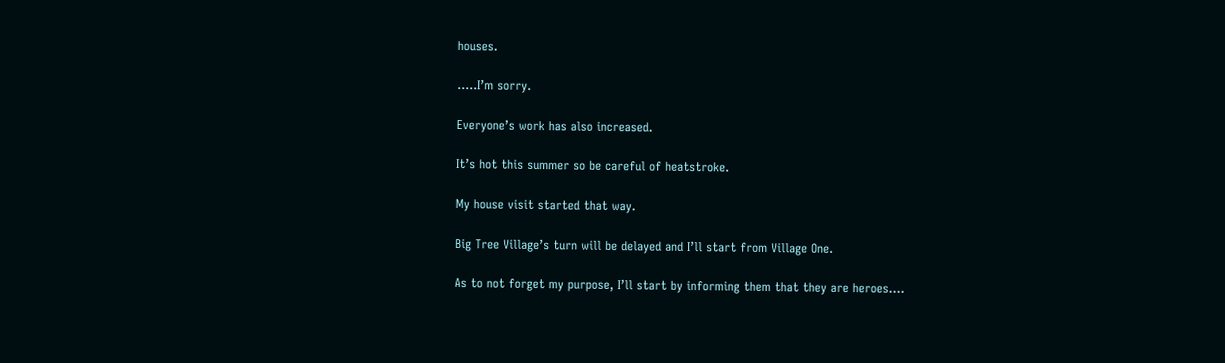houses.

…..I’m sorry.

Everyone’s work has also increased.

It’s hot this summer so be careful of heatstroke.

My house visit started that way.

Big Tree Village’s turn will be delayed and I’ll start from Village One.

As to not forget my purpose, I’ll start by informing them that they are heroes….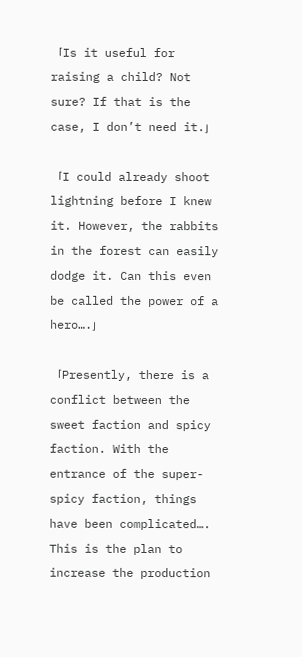「Is it useful for raising a child? Not sure? If that is the case, I don’t need it.」

「I could already shoot lightning before I knew it. However, the rabbits in the forest can easily dodge it. Can this even be called the power of a hero….」

「Presently, there is a conflict between the sweet faction and spicy faction. With the entrance of the super-spicy faction, things have been complicated…. This is the plan to increase the production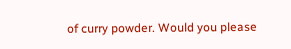of curry powder. Would you please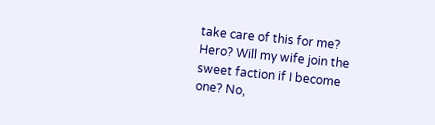take care of this for me? Hero? Will my wife join the sweet faction if I become one? No,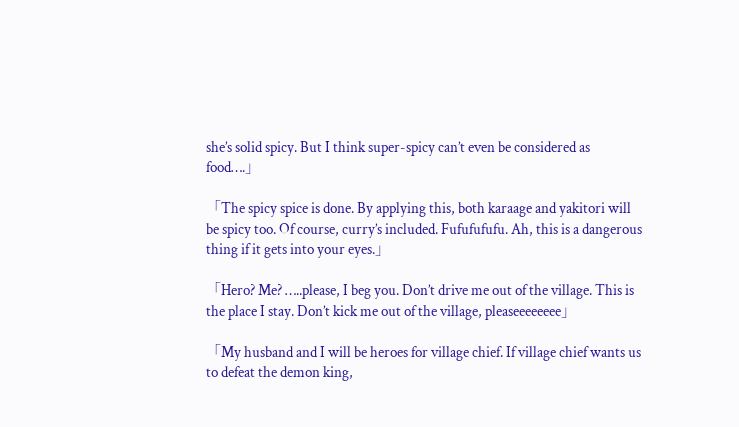she’s solid spicy. But I think super-spicy can’t even be considered as food….」

「The spicy spice is done. By applying this, both karaage and yakitori will be spicy too. Of course, curry’s included. Fufufufufu. Ah, this is a dangerous thing if it gets into your eyes.」

「Hero? Me? …..please, I beg you. Don’t drive me out of the village. This is the place I stay. Don’t kick me out of the village, pleaseeeeeeee」

「My husband and I will be heroes for village chief. If village chief wants us to defeat the demon king,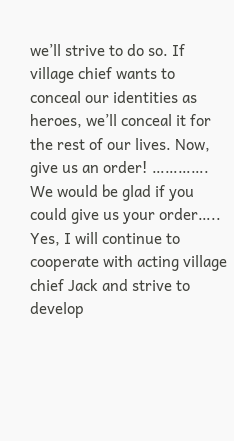we’ll strive to do so. If village chief wants to conceal our identities as heroes, we’ll conceal it for the rest of our lives. Now, give us an order! …………. We would be glad if you could give us your order….. Yes, I will continue to cooperate with acting village chief Jack and strive to develop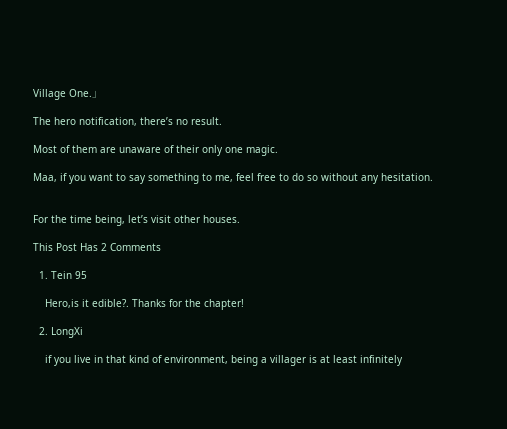Village One.」

The hero notification, there’s no result.

Most of them are unaware of their only one magic.

Maa, if you want to say something to me, feel free to do so without any hesitation.


For the time being, let’s visit other houses.

This Post Has 2 Comments

  1. Tein 95

    Hero,is it edible?. Thanks for the chapter!

  2. LongXi

    if you live in that kind of environment, being a villager is at least infinitely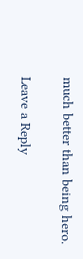much better than being hero.

Leave a Reply